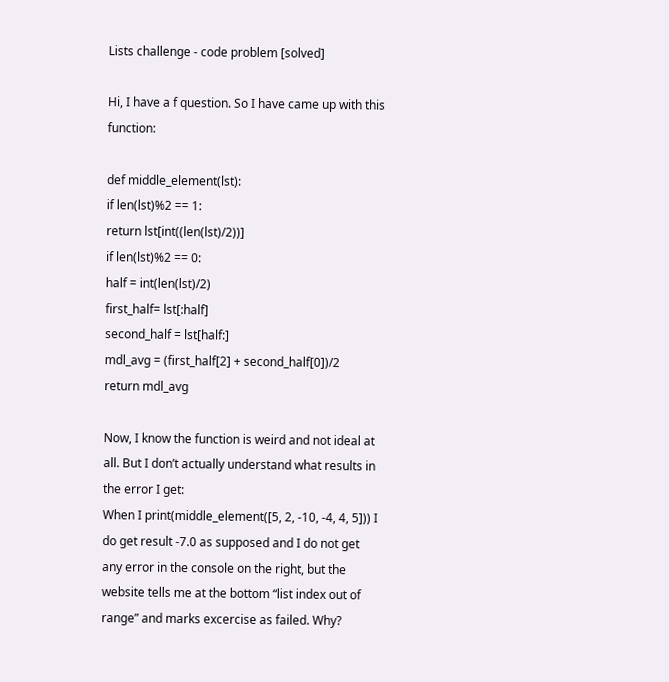Lists challenge - code problem [solved]

Hi, I have a f question. So I have came up with this function:

def middle_element(lst):
if len(lst)%2 == 1:
return lst[int((len(lst)/2))]
if len(lst)%2 == 0:
half = int(len(lst)/2)
first_half= lst[:half]
second_half = lst[half:]
mdl_avg = (first_half[2] + second_half[0])/2
return mdl_avg

Now, I know the function is weird and not ideal at all. But I don’t actually understand what results in the error I get:
When I print(middle_element([5, 2, -10, -4, 4, 5])) I do get result -7.0 as supposed and I do not get any error in the console on the right, but the website tells me at the bottom “list index out of range” and marks excercise as failed. Why?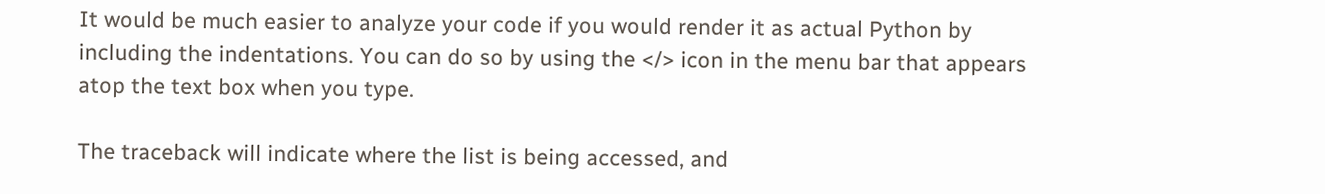It would be much easier to analyze your code if you would render it as actual Python by including the indentations. You can do so by using the </> icon in the menu bar that appears atop the text box when you type.

The traceback will indicate where the list is being accessed, and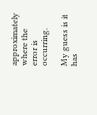approximately
where the error is occurring.

My guess is it has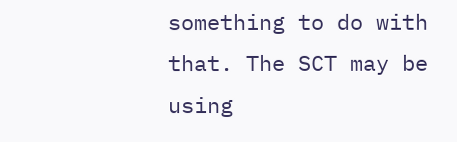something to do with that. The SCT may be using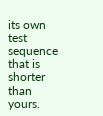its own test sequence that is shorter than yours.